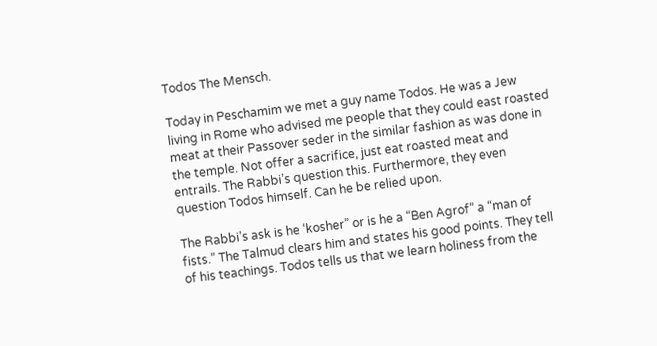Todos The Mensch.

Today in Peschamim we met a guy name Todos. He was a Jew living in Rome who advised me people that they could east roasted meat at their Passover seder in the similar fashion as was done in the temple. Not offer a sacrifice, just eat roasted meat and entrails. The Rabbi’s question this. Furthermore, they even question Todos himself. Can he be relied upon.

The Rabbi’s ask is he ‘kosher” or is he a “Ben Agrof” a “man of fists.” The Talmud clears him and states his good points. They tell of his teachings. Todos tells us that we learn holiness from the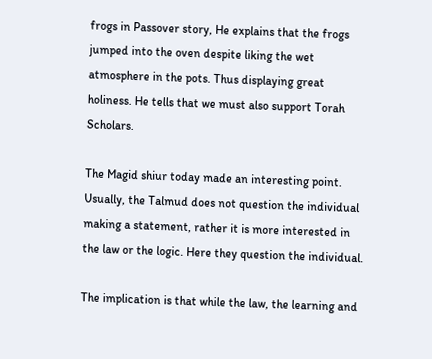frogs in Passover story, He explains that the frogs jumped into the oven despite liking the wet atmosphere in the pots. Thus displaying great holiness. He tells that we must also support Torah Scholars.

The Magid shiur today made an interesting point. Usually, the Talmud does not question the individual making a statement, rather it is more interested in the law or the logic. Here they question the individual.

The implication is that while the law, the learning and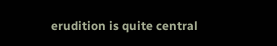erudition is quite central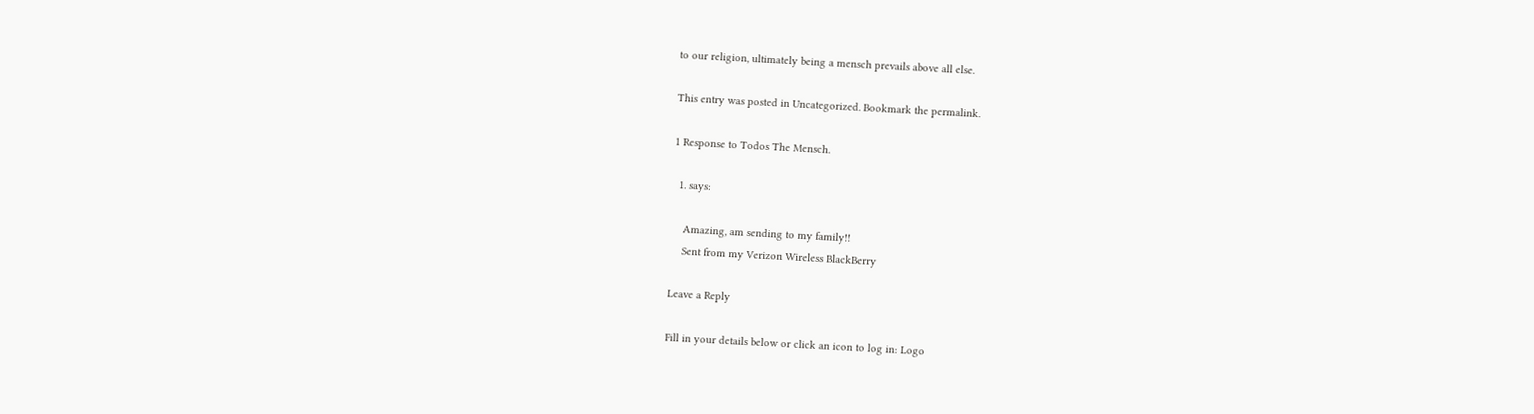to our religion, ultimately being a mensch prevails above all else.

This entry was posted in Uncategorized. Bookmark the permalink.

1 Response to Todos The Mensch.

  1. says:

    Amazing, am sending to my family!!
    Sent from my Verizon Wireless BlackBerry

Leave a Reply

Fill in your details below or click an icon to log in: Logo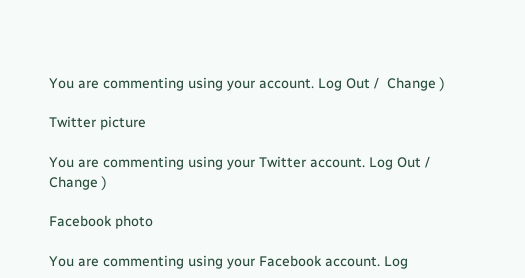You are commenting using your account. Log Out /  Change )

Twitter picture

You are commenting using your Twitter account. Log Out /  Change )

Facebook photo

You are commenting using your Facebook account. Log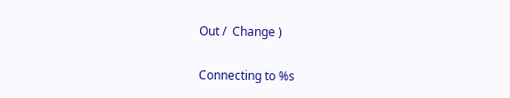Out /  Change )

Connecting to %s